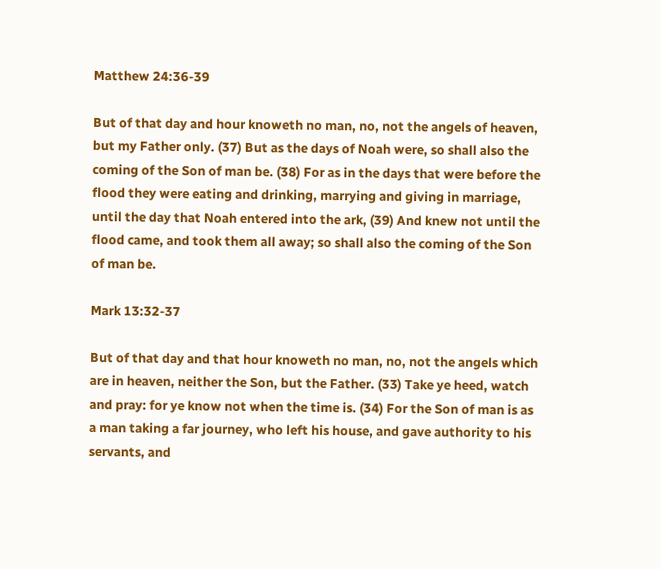Matthew 24:36-39

But of that day and hour knoweth no man, no, not the angels of heaven, but my Father only. (37) But as the days of Noah were, so shall also the coming of the Son of man be. (38) For as in the days that were before the flood they were eating and drinking, marrying and giving in marriage, until the day that Noah entered into the ark, (39) And knew not until the flood came, and took them all away; so shall also the coming of the Son of man be.

Mark 13:32-37

But of that day and that hour knoweth no man, no, not the angels which are in heaven, neither the Son, but the Father. (33) Take ye heed, watch and pray: for ye know not when the time is. (34) For the Son of man is as a man taking a far journey, who left his house, and gave authority to his servants, and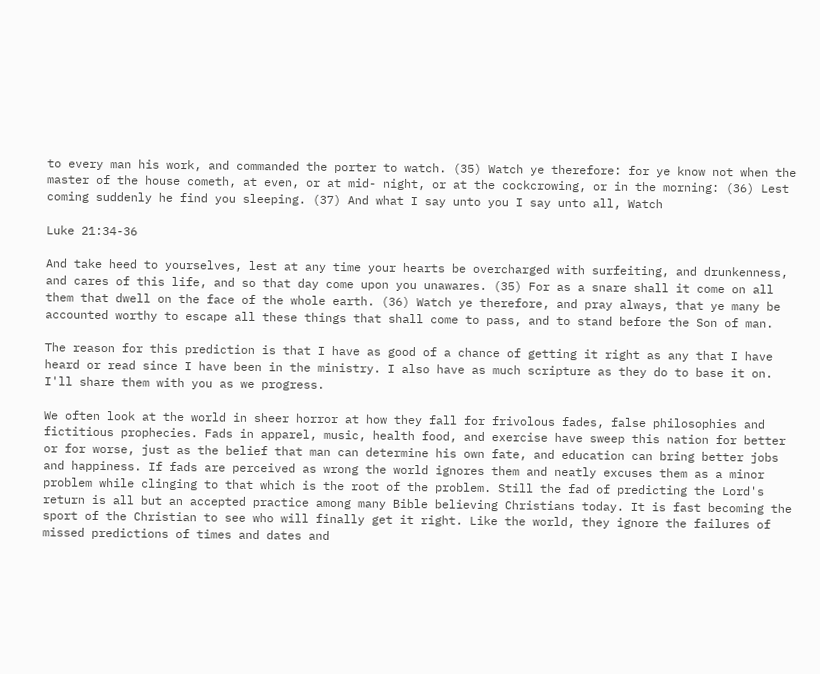to every man his work, and commanded the porter to watch. (35) Watch ye therefore: for ye know not when the master of the house cometh, at even, or at mid- night, or at the cockcrowing, or in the morning: (36) Lest coming suddenly he find you sleeping. (37) And what I say unto you I say unto all, Watch

Luke 21:34-36

And take heed to yourselves, lest at any time your hearts be overcharged with surfeiting, and drunkenness, and cares of this life, and so that day come upon you unawares. (35) For as a snare shall it come on all them that dwell on the face of the whole earth. (36) Watch ye therefore, and pray always, that ye many be accounted worthy to escape all these things that shall come to pass, and to stand before the Son of man.

The reason for this prediction is that I have as good of a chance of getting it right as any that I have heard or read since I have been in the ministry. I also have as much scripture as they do to base it on. I'll share them with you as we progress.

We often look at the world in sheer horror at how they fall for frivolous fades, false philosophies and fictitious prophecies. Fads in apparel, music, health food, and exercise have sweep this nation for better or for worse, just as the belief that man can determine his own fate, and education can bring better jobs and happiness. If fads are perceived as wrong the world ignores them and neatly excuses them as a minor problem while clinging to that which is the root of the problem. Still the fad of predicting the Lord's return is all but an accepted practice among many Bible believing Christians today. It is fast becoming the sport of the Christian to see who will finally get it right. Like the world, they ignore the failures of missed predictions of times and dates and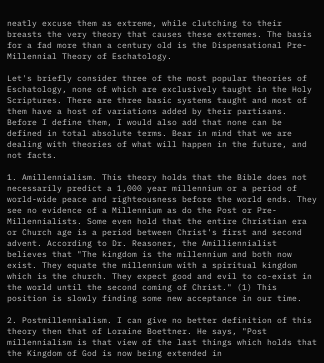neatly excuse them as extreme, while clutching to their breasts the very theory that causes these extremes. The basis for a fad more than a century old is the Dispensational Pre-Millennial Theory of Eschatology.

Let's briefly consider three of the most popular theories of Eschatology, none of which are exclusively taught in the Holy Scriptures. There are three basic systems taught and most of them have a host of variations added by their partisans. Before I define them, I would also add that none can be defined in total absolute terms. Bear in mind that we are dealing with theories of what will happen in the future, and not facts.

1. Amillennialism. This theory holds that the Bible does not necessarily predict a 1,000 year millennium or a period of world-wide peace and righteousness before the world ends. They see no evidence of a Millennium as do the Post or Pre-Millennialists. Some even hold that the entire Christian era or Church age is a period between Christ's first and second advent. According to Dr. Reasoner, the Amilliennialist believes that "The kingdom is the millennium and both now exist. They equate the millennium with a spiritual kingdom which is the church. They expect good and evil to co-exist in the world until the second coming of Christ." (1) This position is slowly finding some new acceptance in our time.

2. Postmillennialism. I can give no better definition of this theory then that of Loraine Boettner. He says, "Post millennialism is that view of the last things which holds that the Kingdom of God is now being extended in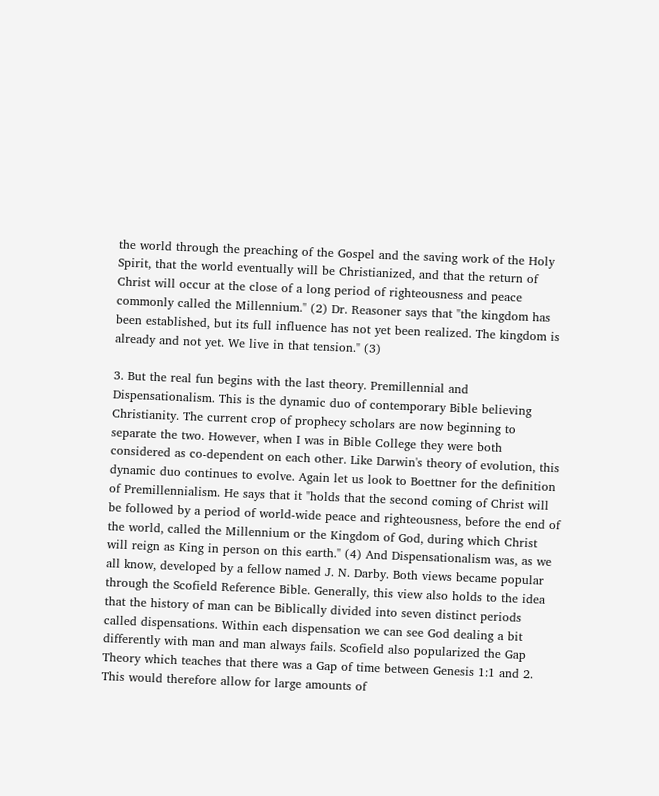the world through the preaching of the Gospel and the saving work of the Holy Spirit, that the world eventually will be Christianized, and that the return of Christ will occur at the close of a long period of righteousness and peace commonly called the Millennium." (2) Dr. Reasoner says that "the kingdom has been established, but its full influence has not yet been realized. The kingdom is already and not yet. We live in that tension." (3)

3. But the real fun begins with the last theory. Premillennial and Dispensationalism. This is the dynamic duo of contemporary Bible believing Christianity. The current crop of prophecy scholars are now beginning to separate the two. However, when I was in Bible College they were both considered as co-dependent on each other. Like Darwin's theory of evolution, this dynamic duo continues to evolve. Again let us look to Boettner for the definition of Premillennialism. He says that it "holds that the second coming of Christ will be followed by a period of world-wide peace and righteousness, before the end of the world, called the Millennium or the Kingdom of God, during which Christ will reign as King in person on this earth." (4) And Dispensationalism was, as we all know, developed by a fellow named J. N. Darby. Both views became popular through the Scofield Reference Bible. Generally, this view also holds to the idea that the history of man can be Biblically divided into seven distinct periods called dispensations. Within each dispensation we can see God dealing a bit differently with man and man always fails. Scofield also popularized the Gap Theory which teaches that there was a Gap of time between Genesis 1:1 and 2. This would therefore allow for large amounts of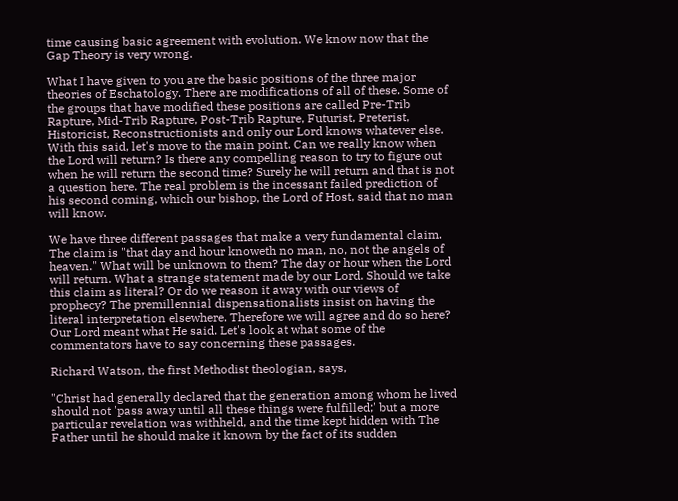time causing basic agreement with evolution. We know now that the Gap Theory is very wrong.

What I have given to you are the basic positions of the three major theories of Eschatology. There are modifications of all of these. Some of the groups that have modified these positions are called Pre-Trib Rapture, Mid-Trib Rapture, Post-Trib Rapture, Futurist, Preterist, Historicist, Reconstructionists and only our Lord knows whatever else. With this said, let's move to the main point. Can we really know when the Lord will return? Is there any compelling reason to try to figure out when he will return the second time? Surely he will return and that is not a question here. The real problem is the incessant failed prediction of his second coming, which our bishop, the Lord of Host, said that no man will know.

We have three different passages that make a very fundamental claim. The claim is "that day and hour knoweth no man, no, not the angels of heaven." What will be unknown to them? The day or hour when the Lord will return. What a strange statement made by our Lord. Should we take this claim as literal? Or do we reason it away with our views of prophecy? The premillennial dispensationalists insist on having the literal interpretation elsewhere. Therefore we will agree and do so here? Our Lord meant what He said. Let's look at what some of the commentators have to say concerning these passages.

Richard Watson, the first Methodist theologian, says,

"Christ had generally declared that the generation among whom he lived should not 'pass away until all these things were fulfilled;' but a more particular revelation was withheld, and the time kept hidden with The Father until he should make it known by the fact of its sudden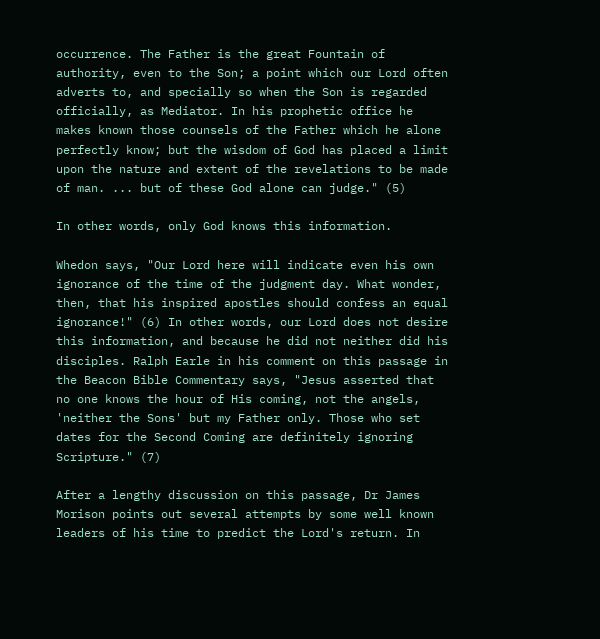occurrence. The Father is the great Fountain of authority, even to the Son; a point which our Lord often adverts to, and specially so when the Son is regarded officially, as Mediator. In his prophetic office he makes known those counsels of the Father which he alone perfectly know; but the wisdom of God has placed a limit upon the nature and extent of the revelations to be made of man. ... but of these God alone can judge." (5)

In other words, only God knows this information.

Whedon says, "Our Lord here will indicate even his own ignorance of the time of the judgment day. What wonder, then, that his inspired apostles should confess an equal ignorance!" (6) In other words, our Lord does not desire this information, and because he did not neither did his disciples. Ralph Earle in his comment on this passage in the Beacon Bible Commentary says, "Jesus asserted that no one knows the hour of His coming, not the angels, 'neither the Sons' but my Father only. Those who set dates for the Second Coming are definitely ignoring Scripture." (7)

After a lengthy discussion on this passage, Dr James Morison points out several attempts by some well known leaders of his time to predict the Lord's return. In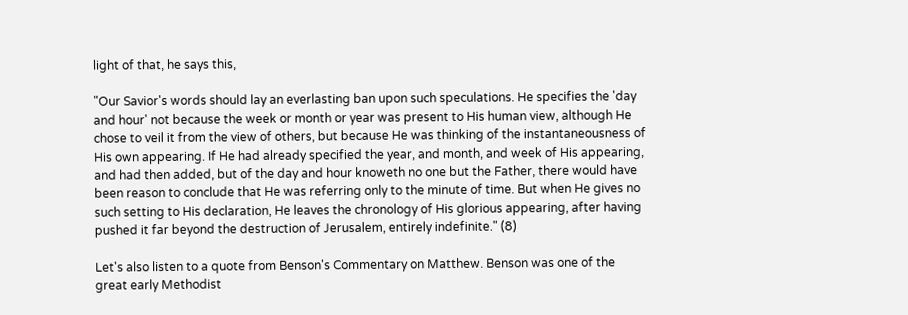light of that, he says this,

"Our Savior's words should lay an everlasting ban upon such speculations. He specifies the 'day and hour' not because the week or month or year was present to His human view, although He chose to veil it from the view of others, but because He was thinking of the instantaneousness of His own appearing. If He had already specified the year, and month, and week of His appearing, and had then added, but of the day and hour knoweth no one but the Father, there would have been reason to conclude that He was referring only to the minute of time. But when He gives no such setting to His declaration, He leaves the chronology of His glorious appearing, after having pushed it far beyond the destruction of Jerusalem, entirely indefinite." (8)

Let's also listen to a quote from Benson's Commentary on Matthew. Benson was one of the great early Methodist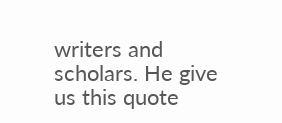writers and scholars. He give us this quote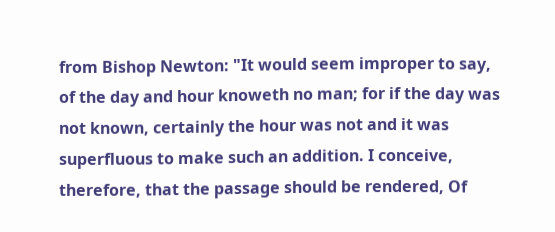from Bishop Newton: "It would seem improper to say, of the day and hour knoweth no man; for if the day was not known, certainly the hour was not and it was superfluous to make such an addition. I conceive, therefore, that the passage should be rendered, Of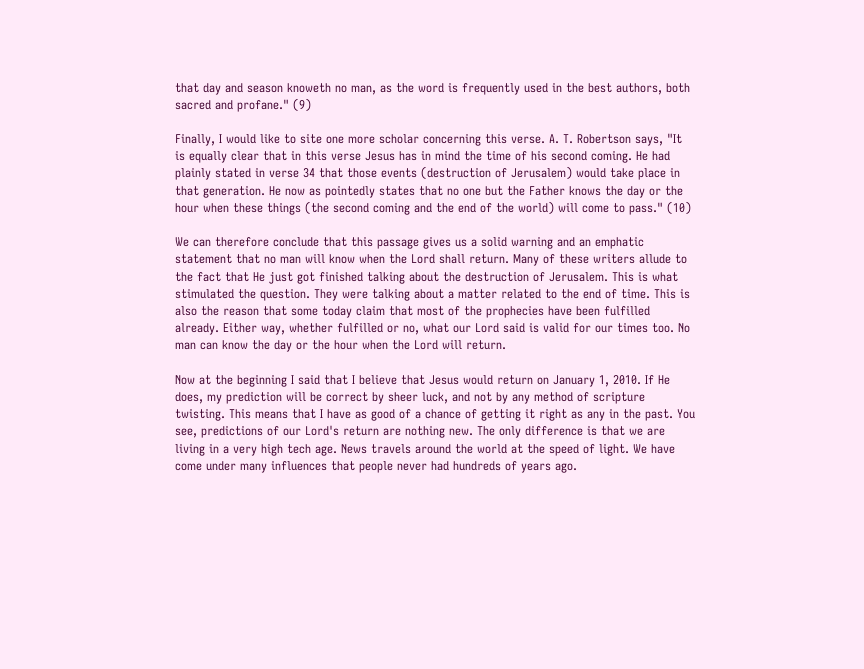that day and season knoweth no man, as the word is frequently used in the best authors, both sacred and profane." (9)

Finally, I would like to site one more scholar concerning this verse. A. T. Robertson says, "It is equally clear that in this verse Jesus has in mind the time of his second coming. He had plainly stated in verse 34 that those events (destruction of Jerusalem) would take place in that generation. He now as pointedly states that no one but the Father knows the day or the hour when these things (the second coming and the end of the world) will come to pass." (10)

We can therefore conclude that this passage gives us a solid warning and an emphatic statement that no man will know when the Lord shall return. Many of these writers allude to the fact that He just got finished talking about the destruction of Jerusalem. This is what stimulated the question. They were talking about a matter related to the end of time. This is also the reason that some today claim that most of the prophecies have been fulfilled already. Either way, whether fulfilled or no, what our Lord said is valid for our times too. No man can know the day or the hour when the Lord will return.

Now at the beginning I said that I believe that Jesus would return on January 1, 2010. If He does, my prediction will be correct by sheer luck, and not by any method of scripture twisting. This means that I have as good of a chance of getting it right as any in the past. You see, predictions of our Lord's return are nothing new. The only difference is that we are living in a very high tech age. News travels around the world at the speed of light. We have come under many influences that people never had hundreds of years ago.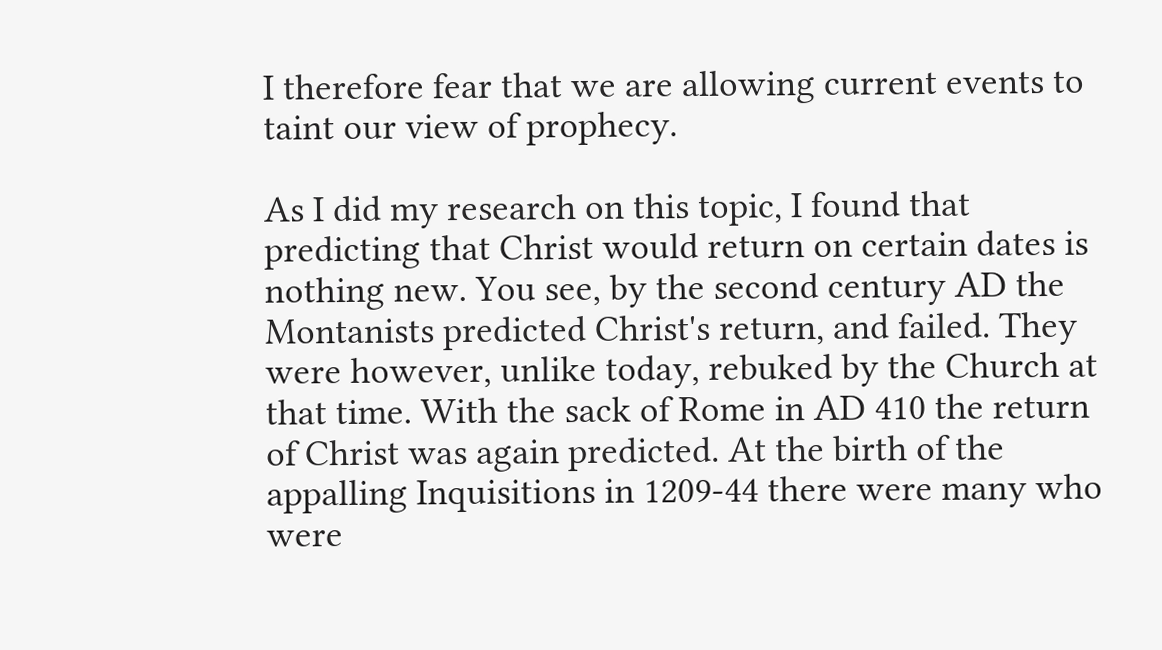I therefore fear that we are allowing current events to taint our view of prophecy.

As I did my research on this topic, I found that predicting that Christ would return on certain dates is nothing new. You see, by the second century AD the Montanists predicted Christ's return, and failed. They were however, unlike today, rebuked by the Church at that time. With the sack of Rome in AD 410 the return of Christ was again predicted. At the birth of the appalling Inquisitions in 1209-44 there were many who were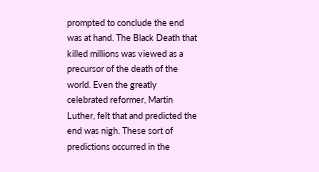prompted to conclude the end was at hand. The Black Death that killed millions was viewed as a precursor of the death of the world. Even the greatly celebrated reformer, Martin Luther, felt that and predicted the end was nigh. These sort of predictions occurred in the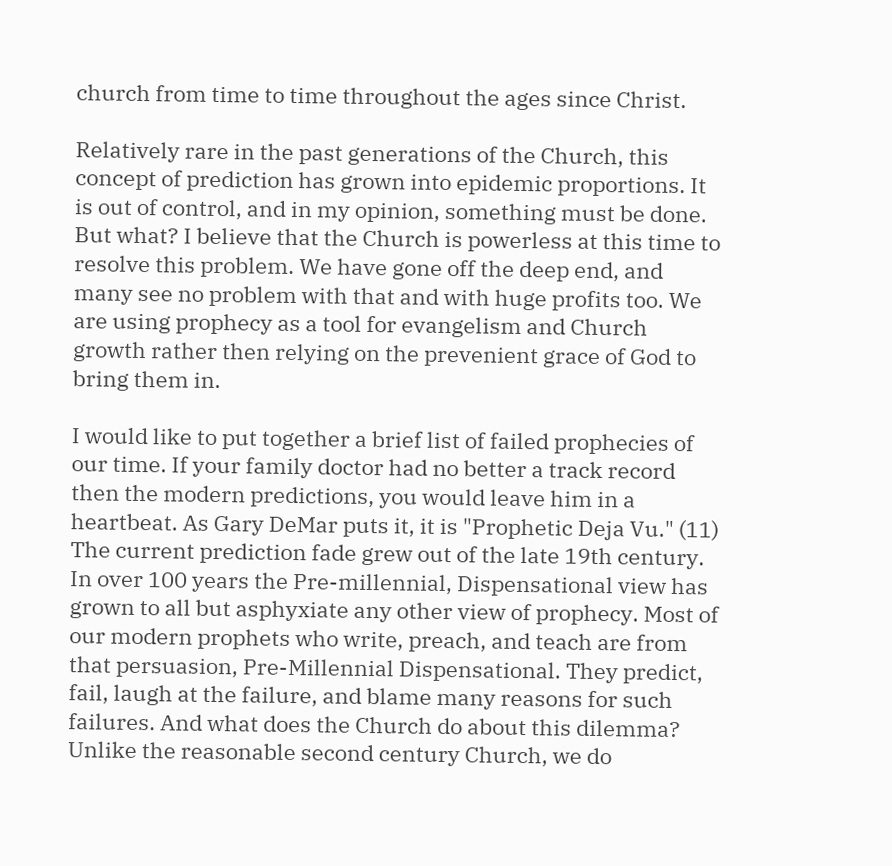church from time to time throughout the ages since Christ.

Relatively rare in the past generations of the Church, this concept of prediction has grown into epidemic proportions. It is out of control, and in my opinion, something must be done. But what? I believe that the Church is powerless at this time to resolve this problem. We have gone off the deep end, and many see no problem with that and with huge profits too. We are using prophecy as a tool for evangelism and Church growth rather then relying on the prevenient grace of God to bring them in.

I would like to put together a brief list of failed prophecies of our time. If your family doctor had no better a track record then the modern predictions, you would leave him in a heartbeat. As Gary DeMar puts it, it is "Prophetic Deja Vu." (11) The current prediction fade grew out of the late 19th century. In over 100 years the Pre-millennial, Dispensational view has grown to all but asphyxiate any other view of prophecy. Most of our modern prophets who write, preach, and teach are from that persuasion, Pre-Millennial Dispensational. They predict, fail, laugh at the failure, and blame many reasons for such failures. And what does the Church do about this dilemma? Unlike the reasonable second century Church, we do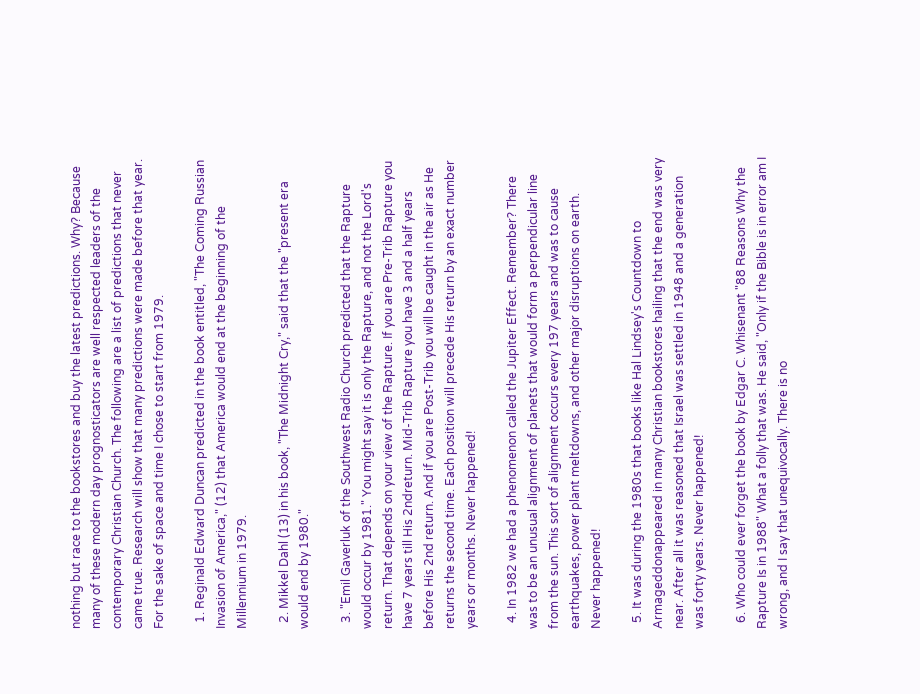nothing but race to the bookstores and buy the latest predictions. Why? Because many of these modern day prognosticators are well respected leaders of the contemporary Christian Church. The following are a list of predictions that never came true. Research will show that many predictions were made before that year. For the sake of space and time I chose to start from 1979.

  1. Reginald Edward Duncan predicted in the book entitled, "The Coming Russian Invasion of America," (12) that America would end at the beginning of the Millennium in 1979.

  2. Mikkel Dahl (13) in his book, "The Midnight Cry," said that the "present era would end by 1980."

  3. "Emil Gaverluk of the Southwest Radio Church predicted that the Rapture would occur by 1981." You might say it is only the Rapture, and not the Lord's return. That depends on your view of the Rapture. If you are Pre-Trib Rapture you have 7 years till His 2ndreturn. Mid-Trib Rapture you have 3 and a half years before His 2nd return. And if you are Post-Trib you will be caught in the air as He returns the second time. Each position will precede His return by an exact number years or months. Never happened!

  4. In 1982 we had a phenomenon called the Jupiter Effect. Remember? There was to be an unusual alignment of planets that would form a perpendicular line from the sun. This sort of alignment occurs every 197 years and was to cause earthquakes, power plant meltdowns, and other major disruptions on earth. Never happened!

  5. It was during the 1980s that books like Hal Lindsey's Countdown to Armageddonappeared in many Christian bookstores hailing that the end was very near. After all it was reasoned that Israel was settled in 1948 and a generation was forty years. Never happened!

  6. Who could ever forget the book by Edgar C. Whisenant "88 Reasons Why the Rapture Is in 1988" What a folly that was. He said, "Only if the Bible is in error am I wrong, and I say that unequivocally. There is no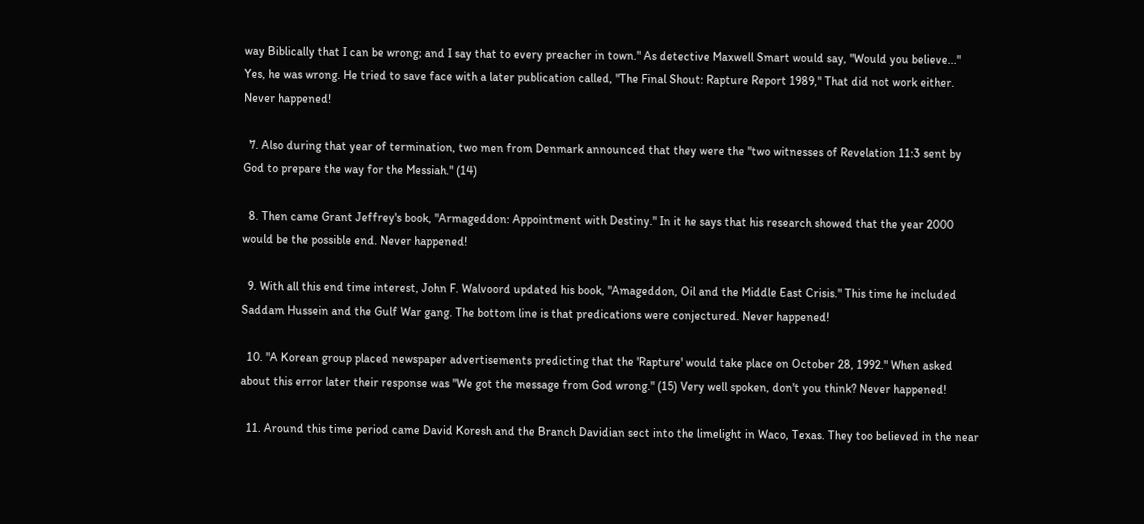way Biblically that I can be wrong; and I say that to every preacher in town." As detective Maxwell Smart would say, "Would you believe..." Yes, he was wrong. He tried to save face with a later publication called, "The Final Shout: Rapture Report 1989," That did not work either. Never happened!

  7. Also during that year of termination, two men from Denmark announced that they were the "two witnesses of Revelation 11:3 sent by God to prepare the way for the Messiah." (14)

  8. Then came Grant Jeffrey's book, "Armageddon: Appointment with Destiny." In it he says that his research showed that the year 2000 would be the possible end. Never happened!

  9. With all this end time interest, John F. Walvoord updated his book, "Amageddon, Oil and the Middle East Crisis." This time he included Saddam Hussein and the Gulf War gang. The bottom line is that predications were conjectured. Never happened!

  10. "A Korean group placed newspaper advertisements predicting that the 'Rapture' would take place on October 28, 1992." When asked about this error later their response was "We got the message from God wrong." (15) Very well spoken, don't you think? Never happened!

  11. Around this time period came David Koresh and the Branch Davidian sect into the limelight in Waco, Texas. They too believed in the near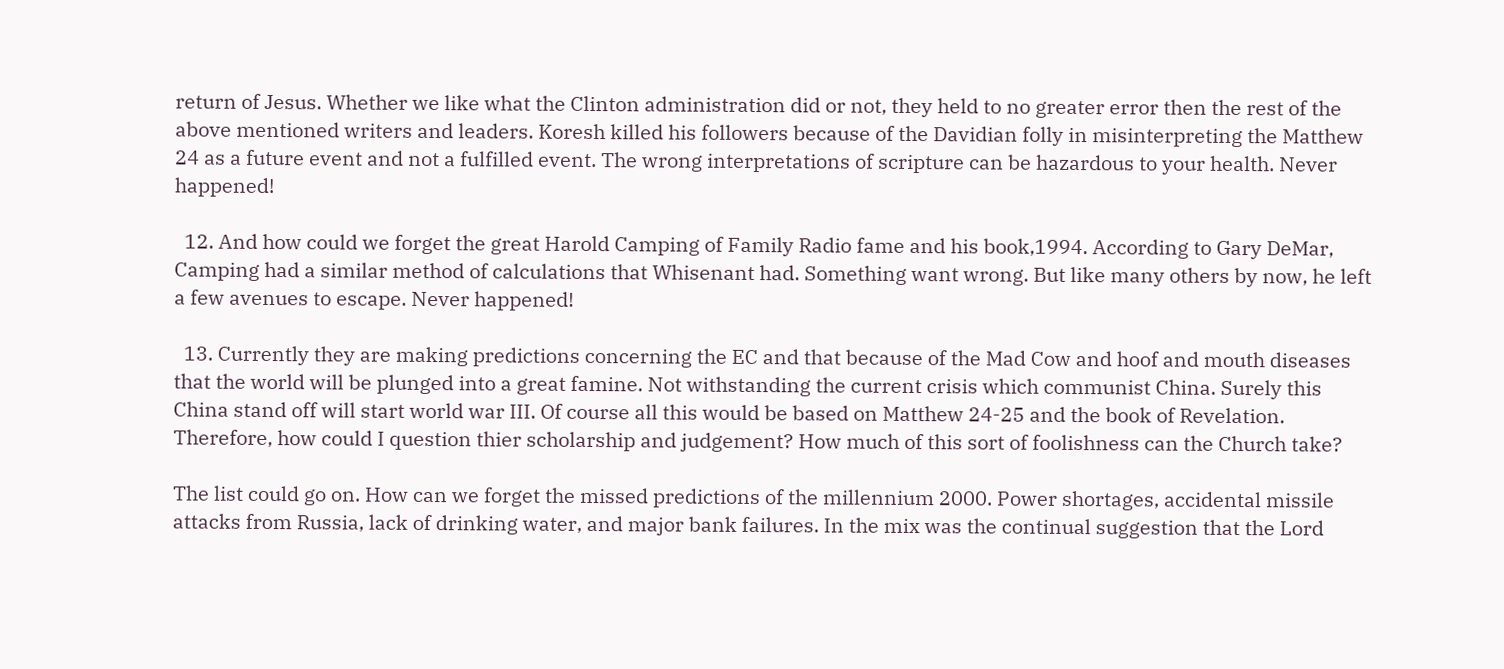return of Jesus. Whether we like what the Clinton administration did or not, they held to no greater error then the rest of the above mentioned writers and leaders. Koresh killed his followers because of the Davidian folly in misinterpreting the Matthew 24 as a future event and not a fulfilled event. The wrong interpretations of scripture can be hazardous to your health. Never happened!

  12. And how could we forget the great Harold Camping of Family Radio fame and his book,1994. According to Gary DeMar, Camping had a similar method of calculations that Whisenant had. Something want wrong. But like many others by now, he left a few avenues to escape. Never happened!

  13. Currently they are making predictions concerning the EC and that because of the Mad Cow and hoof and mouth diseases that the world will be plunged into a great famine. Not withstanding the current crisis which communist China. Surely this China stand off will start world war III. Of course all this would be based on Matthew 24-25 and the book of Revelation. Therefore, how could I question thier scholarship and judgement? How much of this sort of foolishness can the Church take?

The list could go on. How can we forget the missed predictions of the millennium 2000. Power shortages, accidental missile attacks from Russia, lack of drinking water, and major bank failures. In the mix was the continual suggestion that the Lord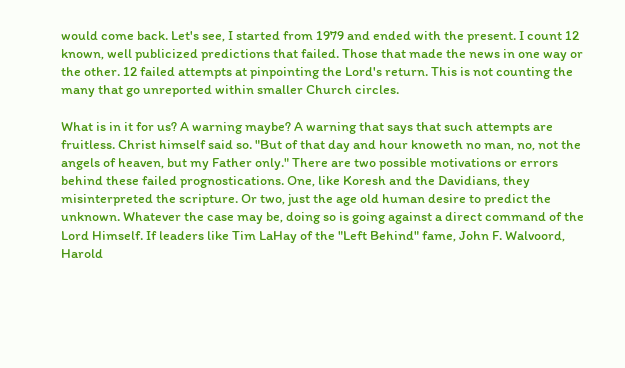would come back. Let's see, I started from 1979 and ended with the present. I count 12 known, well publicized predictions that failed. Those that made the news in one way or the other. 12 failed attempts at pinpointing the Lord's return. This is not counting the many that go unreported within smaller Church circles.

What is in it for us? A warning maybe? A warning that says that such attempts are fruitless. Christ himself said so. "But of that day and hour knoweth no man, no, not the angels of heaven, but my Father only." There are two possible motivations or errors behind these failed prognostications. One, like Koresh and the Davidians, they misinterpreted the scripture. Or two, just the age old human desire to predict the unknown. Whatever the case may be, doing so is going against a direct command of the Lord Himself. If leaders like Tim LaHay of the "Left Behind" fame, John F. Walvoord, Harold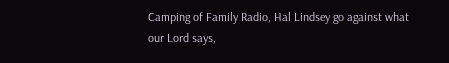Camping of Family Radio, Hal Lindsey go against what our Lord says,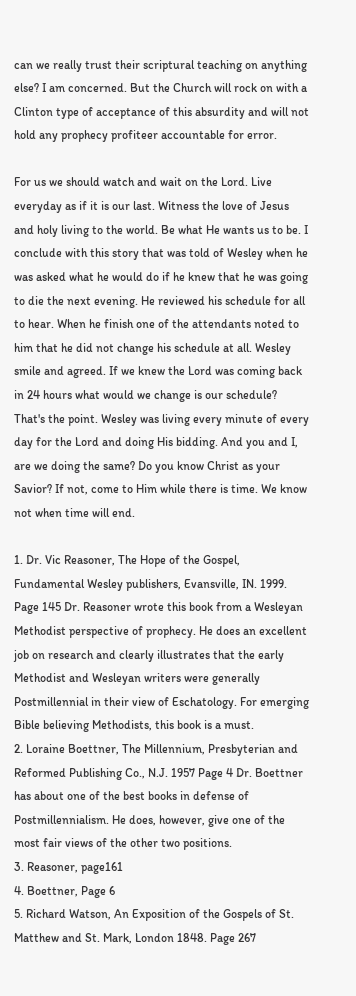can we really trust their scriptural teaching on anything else? I am concerned. But the Church will rock on with a Clinton type of acceptance of this absurdity and will not hold any prophecy profiteer accountable for error.

For us we should watch and wait on the Lord. Live everyday as if it is our last. Witness the love of Jesus and holy living to the world. Be what He wants us to be. I conclude with this story that was told of Wesley when he was asked what he would do if he knew that he was going to die the next evening. He reviewed his schedule for all to hear. When he finish one of the attendants noted to him that he did not change his schedule at all. Wesley smile and agreed. If we knew the Lord was coming back in 24 hours what would we change is our schedule? That's the point. Wesley was living every minute of every day for the Lord and doing His bidding. And you and I, are we doing the same? Do you know Christ as your Savior? If not, come to Him while there is time. We know not when time will end.

1. Dr. Vic Reasoner, The Hope of the Gospel, Fundamental Wesley publishers, Evansville, IN. 1999. Page 145 Dr. Reasoner wrote this book from a Wesleyan Methodist perspective of prophecy. He does an excellent job on research and clearly illustrates that the early Methodist and Wesleyan writers were generally Postmillennial in their view of Eschatology. For emerging Bible believing Methodists, this book is a must.
2. Loraine Boettner, The Millennium, Presbyterian and Reformed Publishing Co., N.J. 1957 Page 4 Dr. Boettner has about one of the best books in defense of Postmillennialism. He does, however, give one of the most fair views of the other two positions.
3. Reasoner, page161
4. Boettner, Page 6
5. Richard Watson, An Exposition of the Gospels of St. Matthew and St. Mark, London 1848. Page 267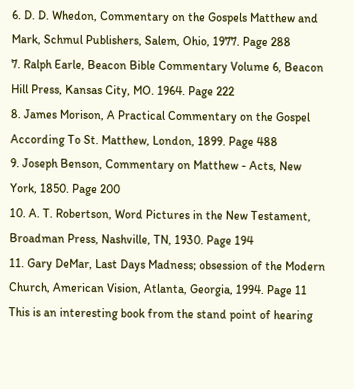6. D. D. Whedon, Commentary on the Gospels Matthew and Mark, Schmul Publishers, Salem, Ohio, 1977. Page 288
7. Ralph Earle, Beacon Bible Commentary Volume 6, Beacon Hill Press, Kansas City, MO. 1964. Page 222
8. James Morison, A Practical Commentary on the Gospel According To St. Matthew, London, 1899. Page 488
9. Joseph Benson, Commentary on Matthew - Acts, New York, 1850. Page 200
10. A. T. Robertson, Word Pictures in the New Testament, Broadman Press, Nashville, TN, 1930. Page 194
11. Gary DeMar, Last Days Madness; obsession of the Modern Church, American Vision, Atlanta, Georgia, 1994. Page 11 This is an interesting book from the stand point of hearing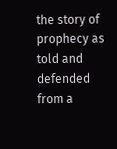the story of prophecy as told and defended from a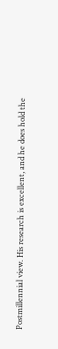Postmillennial view. His research is excellent, and he does hold the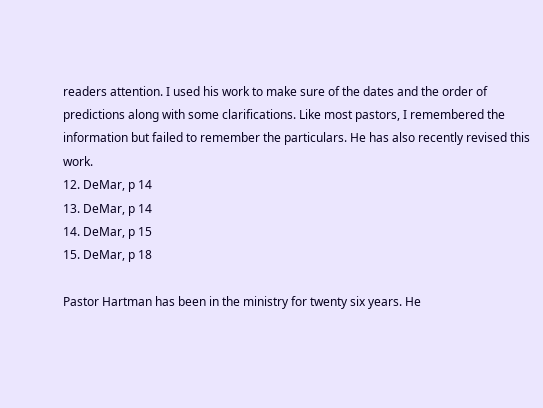readers attention. I used his work to make sure of the dates and the order of predictions along with some clarifications. Like most pastors, I remembered the information but failed to remember the particulars. He has also recently revised this work.
12. DeMar, p 14
13. DeMar, p 14
14. DeMar, p 15
15. DeMar, p 18

Pastor Hartman has been in the ministry for twenty six years. He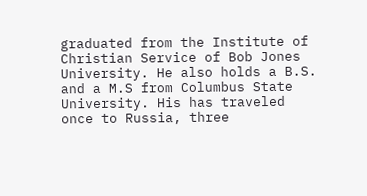graduated from the Institute of Christian Service of Bob Jones University. He also holds a B.S. and a M.S from Columbus State University. His has traveled once to Russia, three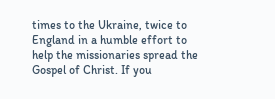times to the Ukraine, twice to England in a humble effort to help the missionaries spread the Gospel of Christ. If you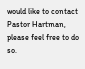would like to contact Pastor Hartman, please feel free to do so.